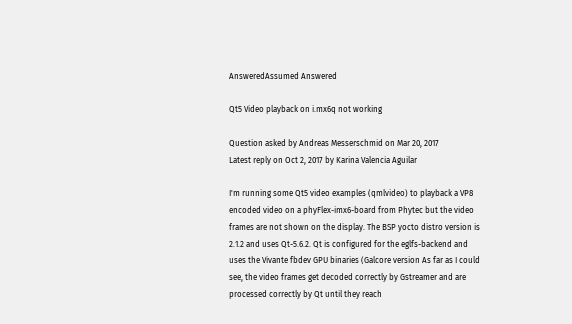AnsweredAssumed Answered

Qt5 Video playback on i.mx6q not working

Question asked by Andreas Messerschmid on Mar 20, 2017
Latest reply on Oct 2, 2017 by Karina Valencia Aguilar

I'm running some Qt5 video examples (qmlvideo) to playback a VP8 encoded video on a phyFlex-imx6-board from Phytec but the video frames are not shown on the display. The BSP yocto distro version is 2.1.2 and uses Qt-5.6.2. Qt is configured for the eglfs-backend and uses the Vivante fbdev GPU binaries (Galcore version As far as I could see, the video frames get decoded correctly by Gstreamer and are processed correctly by Qt until they reach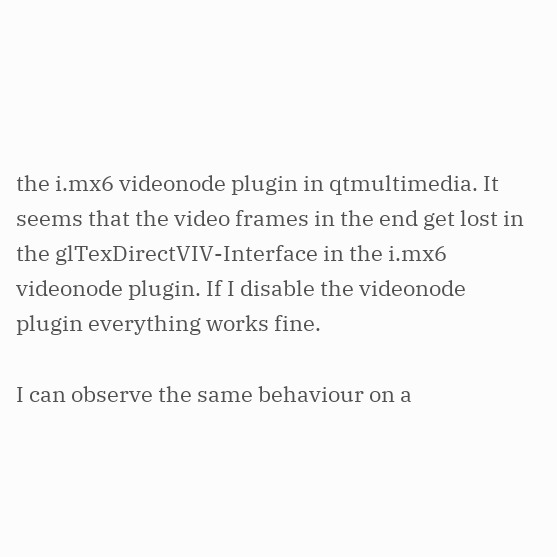the i.mx6 videonode plugin in qtmultimedia. It seems that the video frames in the end get lost in the glTexDirectVIV-Interface in the i.mx6 videonode plugin. If I disable the videonode plugin everything works fine.

I can observe the same behaviour on a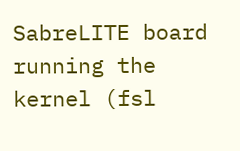SabreLITE board running the kernel (fsl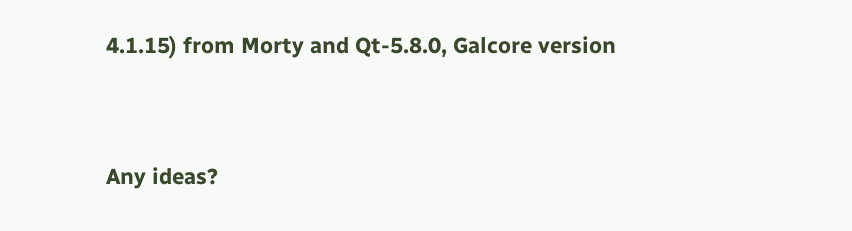4.1.15) from Morty and Qt-5.8.0, Galcore version


Any ideas?